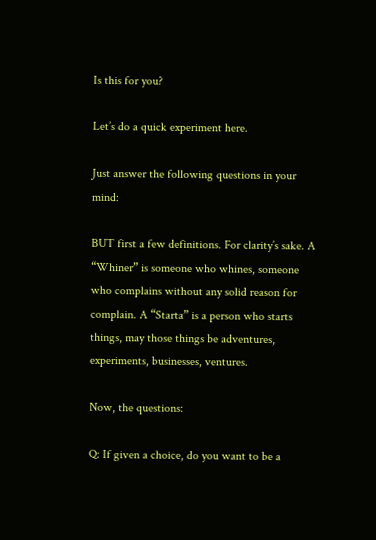Is this for you?

Let’s do a quick experiment here.

Just answer the following questions in your mind:

BUT first a few definitions. For clarity’s sake. A “Whiner” is someone who whines, someone who complains without any solid reason for complain. A “Starta” is a person who starts things, may those things be adventures, experiments, businesses, ventures.

Now, the questions:

Q: If given a choice, do you want to be a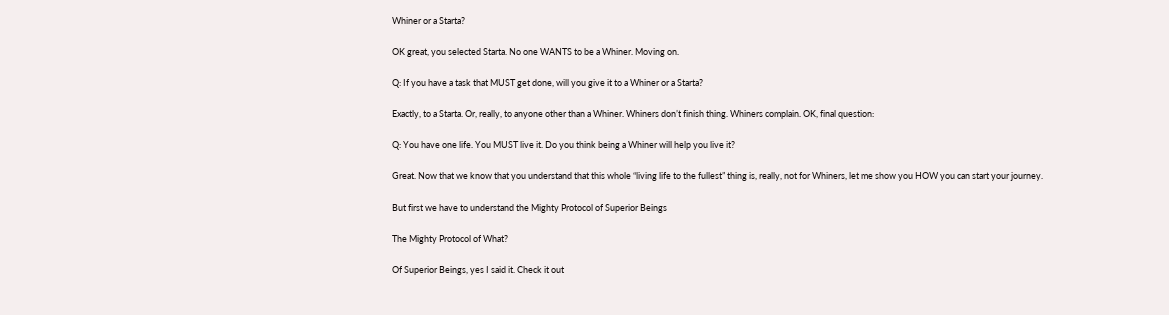Whiner or a Starta?

OK great, you selected Starta. No one WANTS to be a Whiner. Moving on.

Q: If you have a task that MUST get done, will you give it to a Whiner or a Starta?

Exactly, to a Starta. Or, really, to anyone other than a Whiner. Whiners don’t finish thing. Whiners complain. OK, final question:

Q: You have one life. You MUST live it. Do you think being a Whiner will help you live it?

Great. Now that we know that you understand that this whole “living life to the fullest” thing is, really, not for Whiners, let me show you HOW you can start your journey.

But first we have to understand the Mighty Protocol of Superior Beings

The Mighty Protocol of What?

Of Superior Beings, yes I said it. Check it out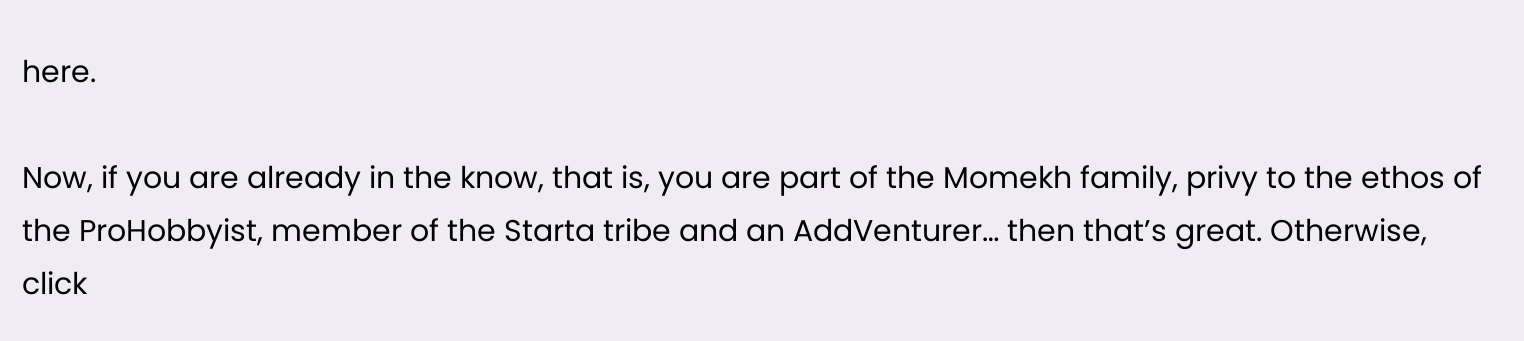here.

Now, if you are already in the know, that is, you are part of the Momekh family, privy to the ethos of the ProHobbyist, member of the Starta tribe and an AddVenturer… then that’s great. Otherwise, click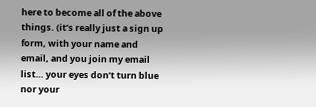here to become all of the above things. (it’s really just a sign up form, with your name and email, and you join my email list… your eyes don’t turn blue nor your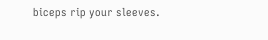biceps rip your sleeves.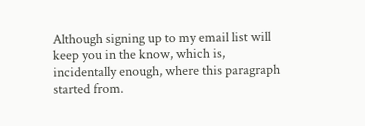Although signing up to my email list will keep you in the know, which is, incidentally enough, where this paragraph started from.